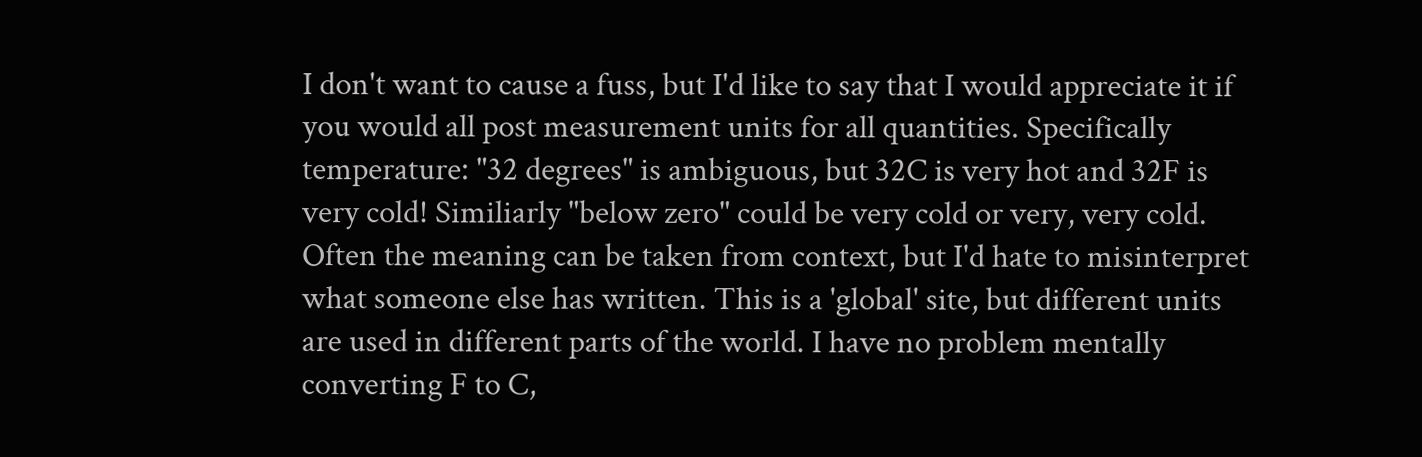I don't want to cause a fuss, but I'd like to say that I would appreciate it if you would all post measurement units for all quantities. Specifically temperature: "32 degrees" is ambiguous, but 32C is very hot and 32F is very cold! Similiarly "below zero" could be very cold or very, very cold. Often the meaning can be taken from context, but I'd hate to misinterpret what someone else has written. This is a 'global' site, but different units are used in different parts of the world. I have no problem mentally converting F to C,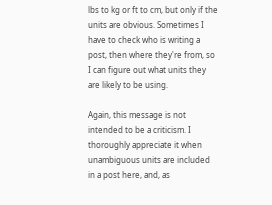lbs to kg or ft to cm, but only if the units are obvious. Sometimes I have to check who is writing a post, then where they're from, so I can figure out what units they are likely to be using.

Again, this message is not intended to be a criticism. I thoroughly appreciate it when unambiguous units are included in a post here, and, as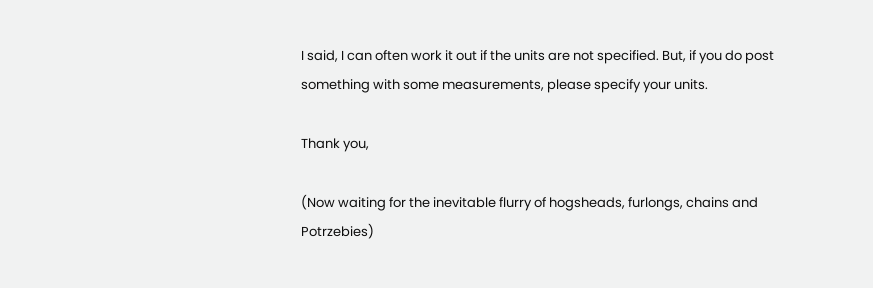I said, I can often work it out if the units are not specified. But, if you do post something with some measurements, please specify your units.

Thank you,

(Now waiting for the inevitable flurry of hogsheads, furlongs, chains and Potrzebies)